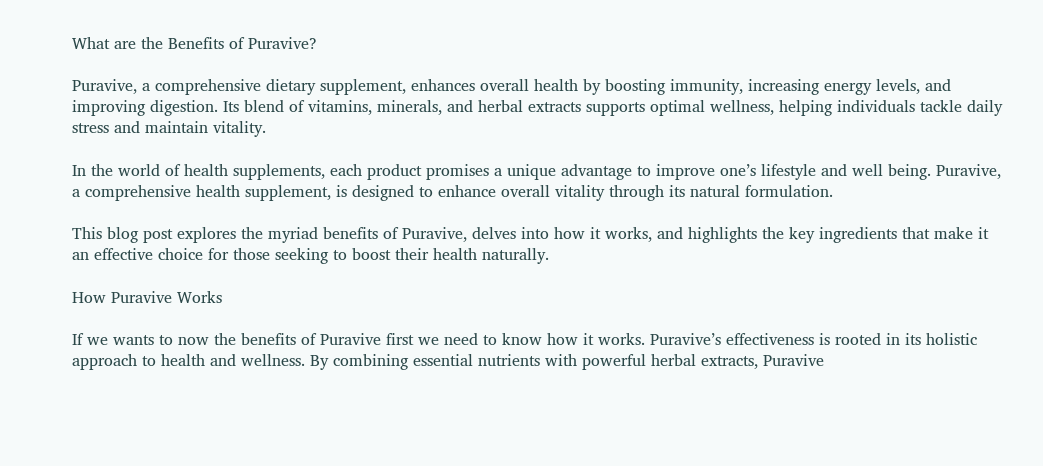What are the Benefits of Puravive?

Puravive, a comprehensive dietary supplement, enhances overall health by boosting immunity, increasing energy levels, and improving digestion. Its blend of vitamins, minerals, and herbal extracts supports optimal wellness, helping individuals tackle daily stress and maintain vitality.

In the world of health supplements, each product promises a unique advantage to improve one’s lifestyle and well being. Puravive, a comprehensive health supplement, is designed to enhance overall vitality through its natural formulation.

This blog post explores the myriad benefits of Puravive, delves into how it works, and highlights the key ingredients that make it an effective choice for those seeking to boost their health naturally.

How Puravive Works

If we wants to now the benefits of Puravive first we need to know how it works. Puravive’s effectiveness is rooted in its holistic approach to health and wellness. By combining essential nutrients with powerful herbal extracts, Puravive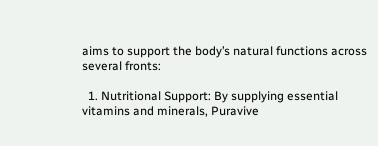aims to support the body’s natural functions across several fronts:

  1. Nutritional Support: By supplying essential vitamins and minerals, Puravive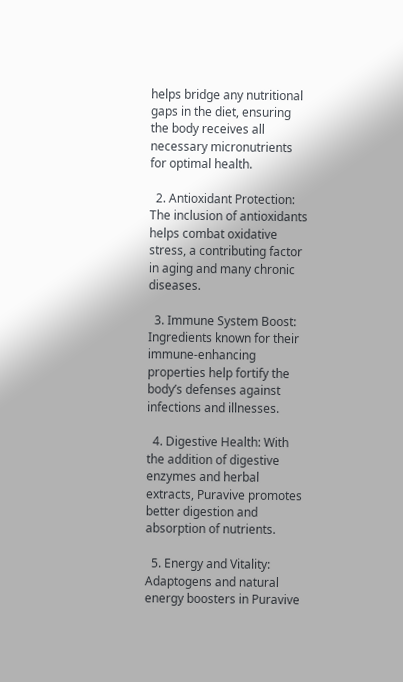helps bridge any nutritional gaps in the diet, ensuring the body receives all necessary micronutrients for optimal health.

  2. Antioxidant Protection: The inclusion of antioxidants helps combat oxidative stress, a contributing factor in aging and many chronic diseases.

  3. Immune System Boost: Ingredients known for their immune-enhancing properties help fortify the body’s defenses against infections and illnesses.

  4. Digestive Health: With the addition of digestive enzymes and herbal extracts, Puravive promotes better digestion and absorption of nutrients.

  5. Energy and Vitality: Adaptogens and natural energy boosters in Puravive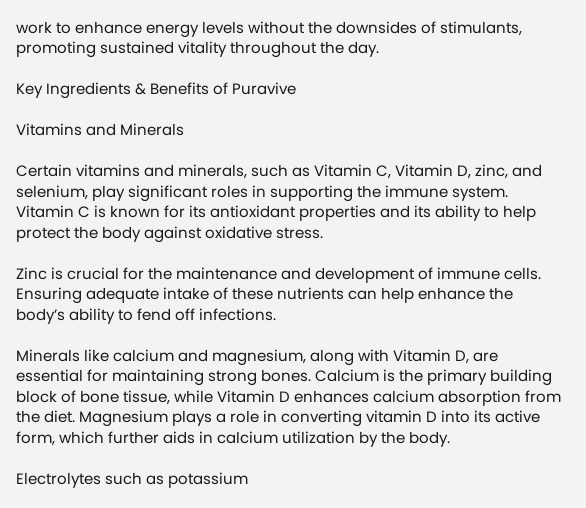work to enhance energy levels without the downsides of stimulants, promoting sustained vitality throughout the day.

Key Ingredients & Benefits of Puravive

Vitamins and Minerals

Certain vitamins and minerals, such as Vitamin C, Vitamin D, zinc, and selenium, play significant roles in supporting the immune system. Vitamin C is known for its antioxidant properties and its ability to help protect the body against oxidative stress.

Zinc is crucial for the maintenance and development of immune cells. Ensuring adequate intake of these nutrients can help enhance the body’s ability to fend off infections.

Minerals like calcium and magnesium, along with Vitamin D, are essential for maintaining strong bones. Calcium is the primary building block of bone tissue, while Vitamin D enhances calcium absorption from the diet. Magnesium plays a role in converting vitamin D into its active form, which further aids in calcium utilization by the body.

Electrolytes such as potassium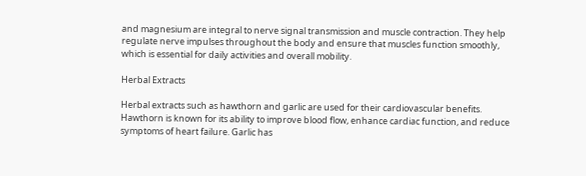and magnesium are integral to nerve signal transmission and muscle contraction. They help regulate nerve impulses throughout the body and ensure that muscles function smoothly, which is essential for daily activities and overall mobility.

Herbal Extracts

Herbal extracts such as hawthorn and garlic are used for their cardiovascular benefits. Hawthorn is known for its ability to improve blood flow, enhance cardiac function, and reduce symptoms of heart failure. Garlic has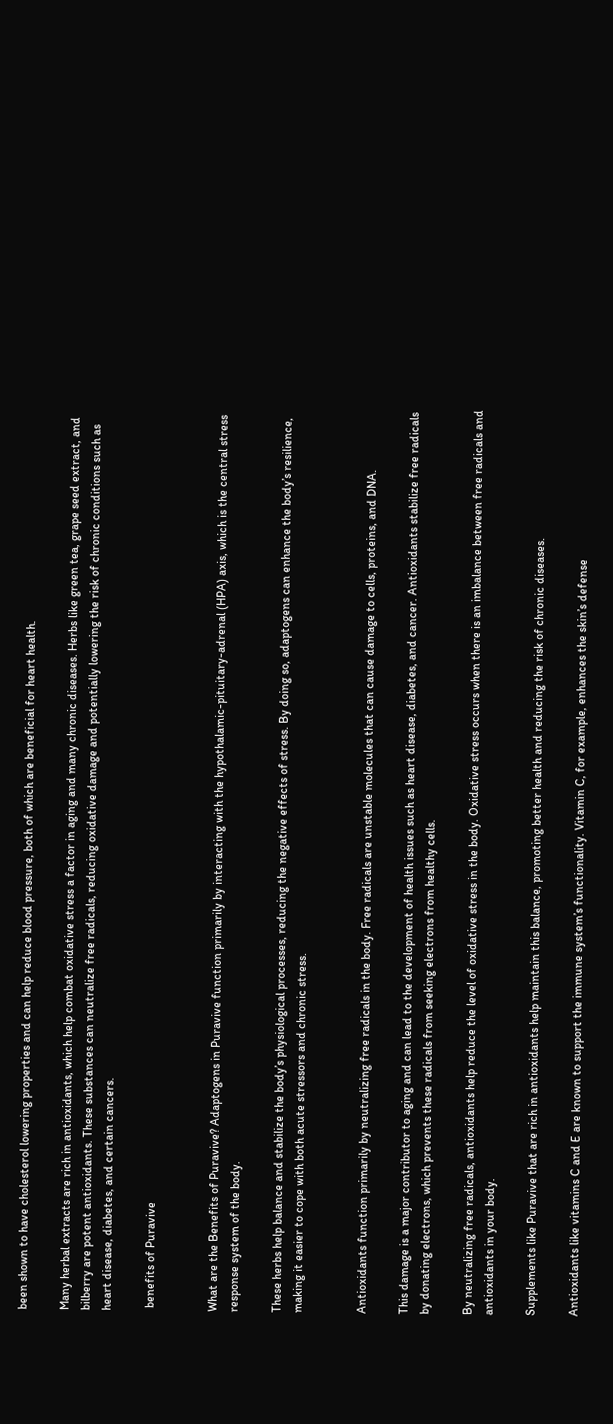been shown to have cholesterol lowering properties and can help reduce blood pressure, both of which are beneficial for heart health.

Many herbal extracts are rich in antioxidants, which help combat oxidative stress a factor in aging and many chronic diseases. Herbs like green tea, grape seed extract, and bilberry are potent antioxidants. These substances can neutralize free radicals, reducing oxidative damage and potentially lowering the risk of chronic conditions such as heart disease, diabetes, and certain cancers.

 benefits of Puravive


What are the Benefits of Puravive? Adaptogens in Puravive function primarily by interacting with the hypothalamic-pituitary-adrenal (HPA) axis, which is the central stress response system of the body.

These herbs help balance and stabilize the body’s physiological processes, reducing the negative effects of stress. By doing so, adaptogens can enhance the body’s resilience, making it easier to cope with both acute stressors and chronic stress.


Antioxidants function primarily by neutralizing free radicals in the body. Free radicals are unstable molecules that can cause damage to cells, proteins, and DNA.

This damage is a major contributor to aging and can lead to the development of health issues such as heart disease, diabetes, and cancer. Antioxidants stabilize free radicals by donating electrons, which prevents these radicals from seeking electrons from healthy cells.

By neutralizing free radicals, antioxidants help reduce the level of oxidative stress in the body. Oxidative stress occurs when there is an imbalance between free radicals and antioxidants in your body.

Supplements like Puravive that are rich in antioxidants help maintain this balance, promoting better health and reducing the risk of chronic diseases.

Antioxidants like vitamins C and E are known to support the immune system’s functionality. Vitamin C, for example, enhances the skin’s defense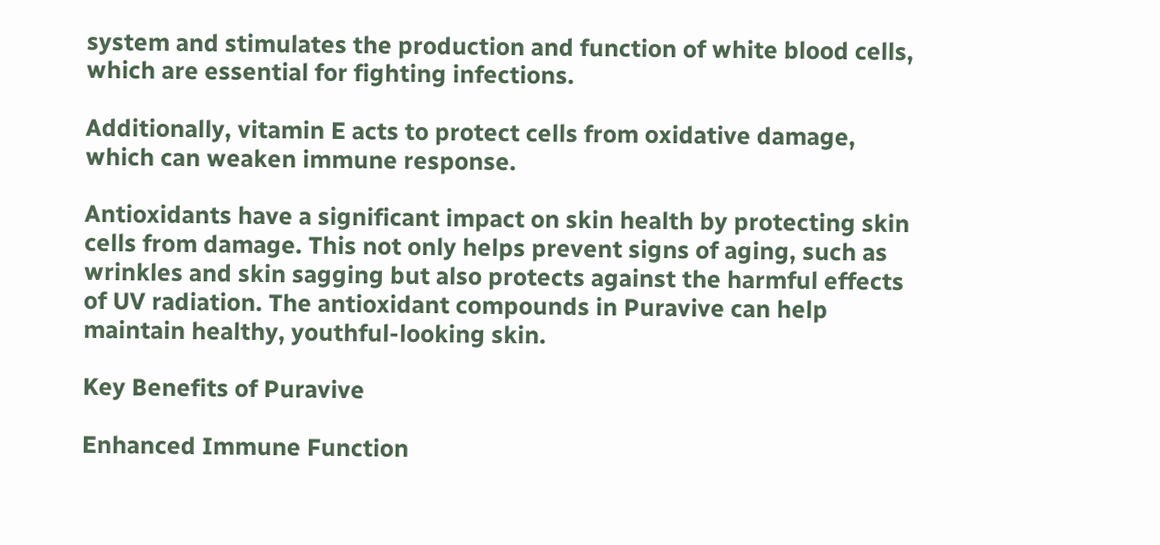system and stimulates the production and function of white blood cells, which are essential for fighting infections.

Additionally, vitamin E acts to protect cells from oxidative damage, which can weaken immune response.

Antioxidants have a significant impact on skin health by protecting skin cells from damage. This not only helps prevent signs of aging, such as wrinkles and skin sagging but also protects against the harmful effects of UV radiation. The antioxidant compounds in Puravive can help maintain healthy, youthful-looking skin.

Key Benefits of Puravive

Enhanced Immune Function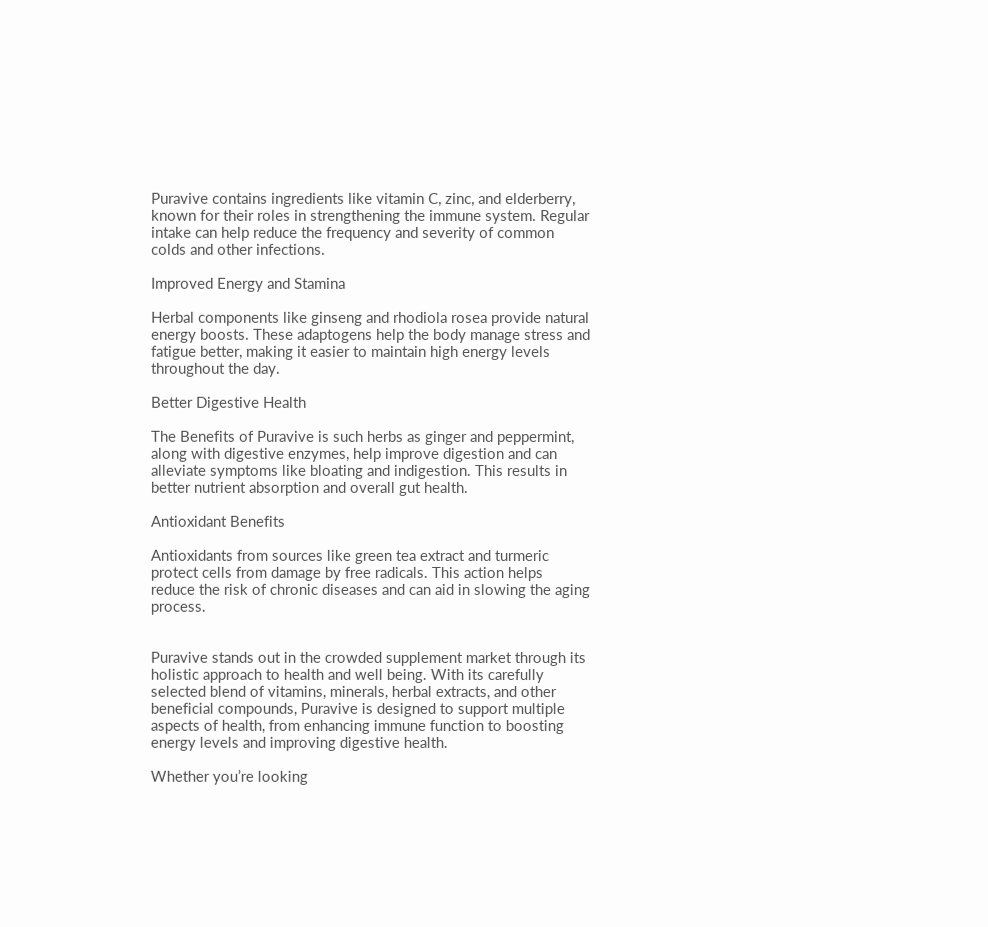Puravive contains ingredients like vitamin C, zinc, and elderberry, known for their roles in strengthening the immune system. Regular intake can help reduce the frequency and severity of common colds and other infections.

Improved Energy and Stamina

Herbal components like ginseng and rhodiola rosea provide natural energy boosts. These adaptogens help the body manage stress and fatigue better, making it easier to maintain high energy levels throughout the day.

Better Digestive Health

The Benefits of Puravive is such herbs as ginger and peppermint, along with digestive enzymes, help improve digestion and can alleviate symptoms like bloating and indigestion. This results in better nutrient absorption and overall gut health.

Antioxidant Benefits

Antioxidants from sources like green tea extract and turmeric protect cells from damage by free radicals. This action helps reduce the risk of chronic diseases and can aid in slowing the aging process.


Puravive stands out in the crowded supplement market through its holistic approach to health and well being. With its carefully selected blend of vitamins, minerals, herbal extracts, and other beneficial compounds, Puravive is designed to support multiple aspects of health, from enhancing immune function to boosting energy levels and improving digestive health.

Whether you’re looking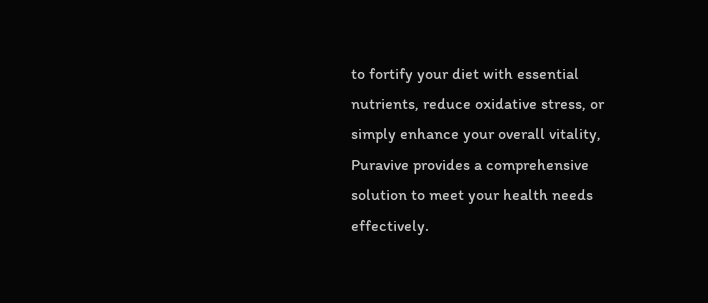to fortify your diet with essential nutrients, reduce oxidative stress, or simply enhance your overall vitality, Puravive provides a comprehensive solution to meet your health needs effectively.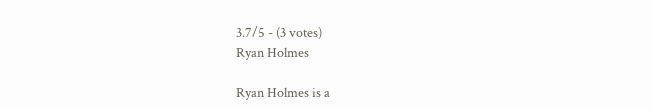3.7/5 - (3 votes)
Ryan Holmes

Ryan Holmes is a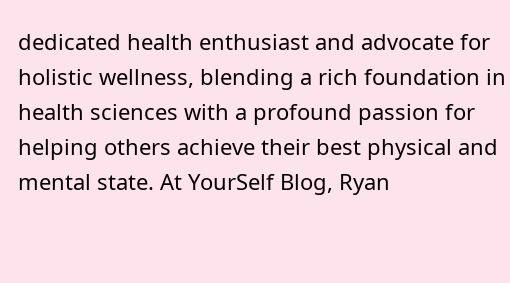dedicated health enthusiast and advocate for holistic wellness, blending a rich foundation in health sciences with a profound passion for helping others achieve their best physical and mental state. At YourSelf Blog, Ryan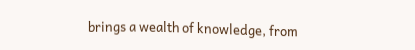brings a wealth of knowledge, from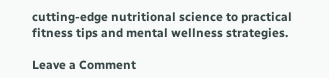cutting-edge nutritional science to practical fitness tips and mental wellness strategies.

Leave a Comment